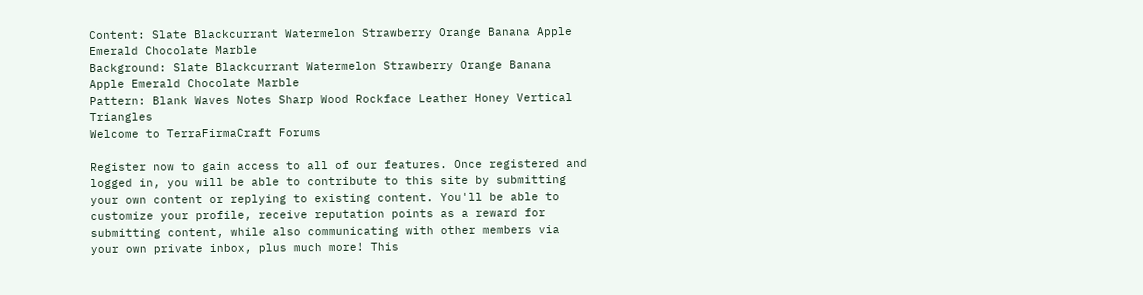Content: Slate Blackcurrant Watermelon Strawberry Orange Banana Apple Emerald Chocolate Marble
Background: Slate Blackcurrant Watermelon Strawberry Orange Banana Apple Emerald Chocolate Marble
Pattern: Blank Waves Notes Sharp Wood Rockface Leather Honey Vertical Triangles
Welcome to TerraFirmaCraft Forums

Register now to gain access to all of our features. Once registered and logged in, you will be able to contribute to this site by submitting your own content or replying to existing content. You'll be able to customize your profile, receive reputation points as a reward for submitting content, while also communicating with other members via your own private inbox, plus much more! This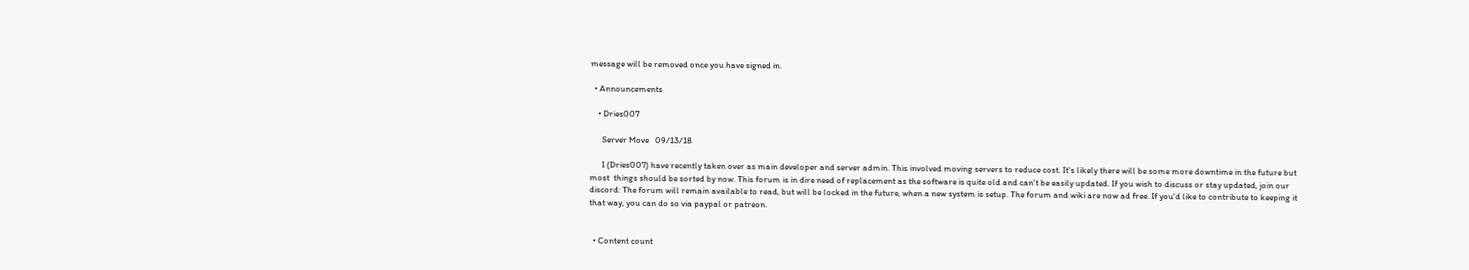message will be removed once you have signed in.

  • Announcements

    • Dries007

      Server Move   09/13/18

      I (Dries007) have recently taken over as main developer and server admin. This involved moving servers to reduce cost. It's likely there will be some more downtime in the future but most  things should be sorted by now. This forum is in dire need of replacement as the software is quite old and can't be easily updated. If you wish to discuss or stay updated, join our discord: The forum will remain available to read, but will be locked in the future, when a new system is setup. The forum and wiki are now ad free. If you'd like to contribute to keeping it that way, you can do so via paypal or patreon.


  • Content count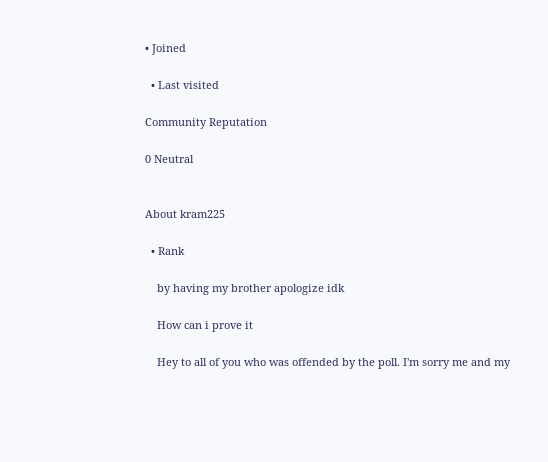• Joined

  • Last visited

Community Reputation

0 Neutral


About kram225

  • Rank

    by having my brother apologize idk

    How can i prove it

    Hey to all of you who was offended by the poll. I'm sorry me and my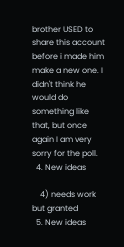brother USED to share this account before i made him make a new one. I didn't think he would do something like that, but once again I am very sorry for the poll.
  4. New ideas

    4) needs work but granted
  5. New ideas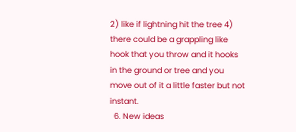2) like if lightning hit the tree 4) there could be a grappling like hook that you throw and it hooks in the ground or tree and you move out of it a little faster but not instant.
  6. New ideas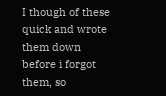I though of these quick and wrote them down before i forgot them, so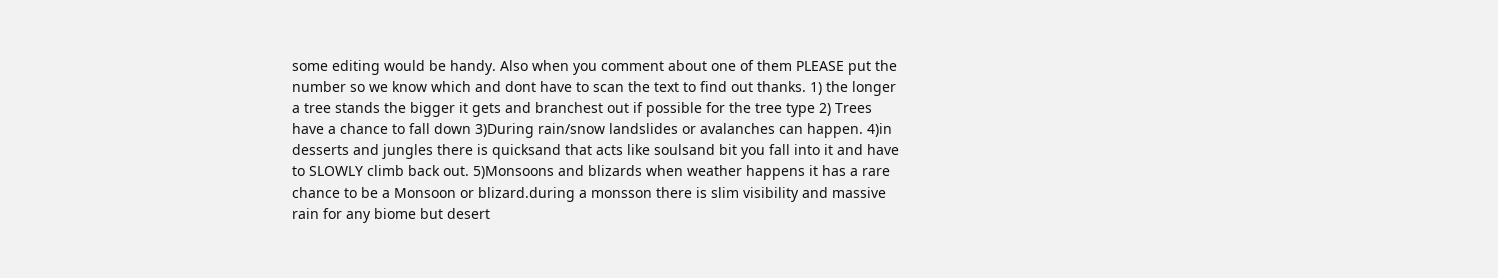some editing would be handy. Also when you comment about one of them PLEASE put the number so we know which and dont have to scan the text to find out thanks. 1) the longer a tree stands the bigger it gets and branchest out if possible for the tree type 2) Trees have a chance to fall down 3)During rain/snow landslides or avalanches can happen. 4)in desserts and jungles there is quicksand that acts like soulsand bit you fall into it and have to SLOWLY climb back out. 5)Monsoons and blizards when weather happens it has a rare chance to be a Monsoon or blizard.during a monsson there is slim visibility and massive rain for any biome but desert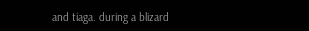and tiaga. during a blizard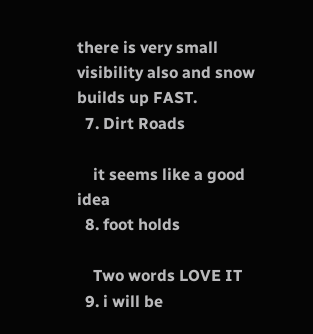there is very small visibility also and snow builds up FAST.
  7. Dirt Roads

    it seems like a good idea
  8. foot holds

    Two words LOVE IT
  9. i will be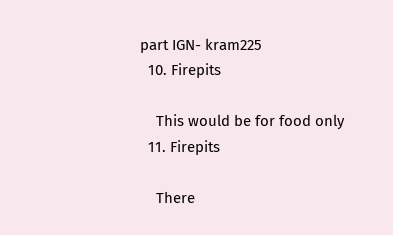part IGN- kram225
  10. Firepits

    This would be for food only
  11. Firepits

    There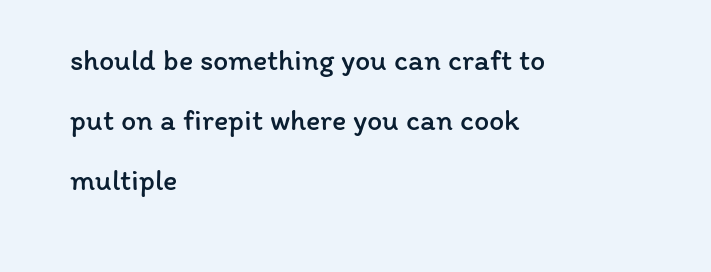should be something you can craft to put on a firepit where you can cook multiple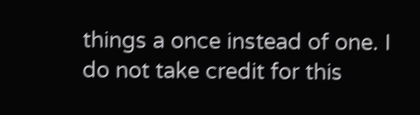things a once instead of one. I do not take credit for this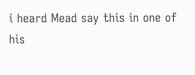i heard Mead say this in one of his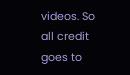videos. So all credit goes to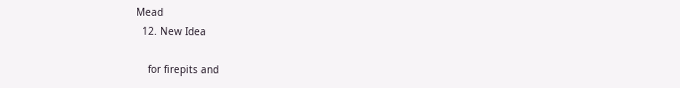Mead
  12. New Idea

    for firepits and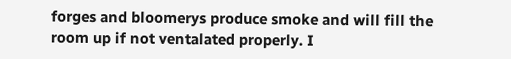forges and bloomerys produce smoke and will fill the room up if not ventalated properly. I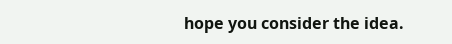hope you consider the idea.